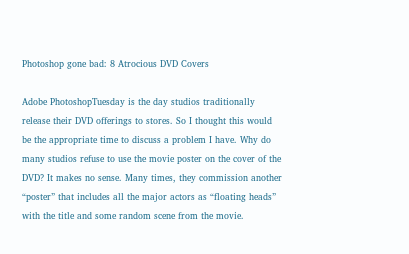Photoshop gone bad: 8 Atrocious DVD Covers

Adobe PhotoshopTuesday is the day studios traditionally release their DVD offerings to stores. So I thought this would be the appropriate time to discuss a problem I have. Why do many studios refuse to use the movie poster on the cover of the DVD? It makes no sense. Many times, they commission another “poster” that includes all the major actors as “floating heads” with the title and some random scene from the movie.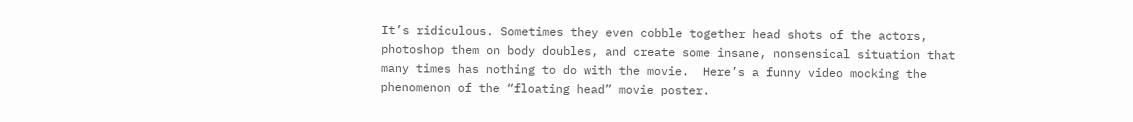It’s ridiculous. Sometimes they even cobble together head shots of the actors, photoshop them on body doubles, and create some insane, nonsensical situation that many times has nothing to do with the movie.  Here’s a funny video mocking the phenomenon of the “floating head” movie poster.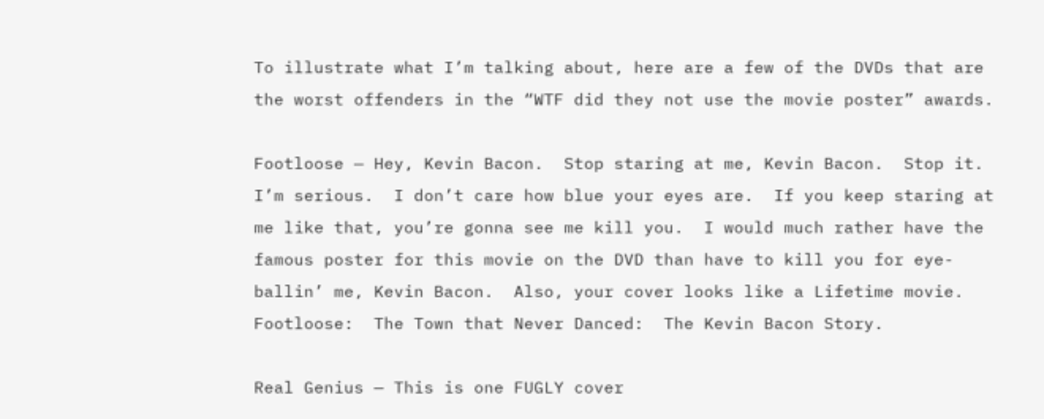To illustrate what I’m talking about, here are a few of the DVDs that are the worst offenders in the “WTF did they not use the movie poster” awards.

Footloose — Hey, Kevin Bacon.  Stop staring at me, Kevin Bacon.  Stop it.  I’m serious.  I don’t care how blue your eyes are.  If you keep staring at me like that, you’re gonna see me kill you.  I would much rather have the famous poster for this movie on the DVD than have to kill you for eye-ballin’ me, Kevin Bacon.  Also, your cover looks like a Lifetime movie.  Footloose:  The Town that Never Danced:  The Kevin Bacon Story.

Real Genius — This is one FUGLY cover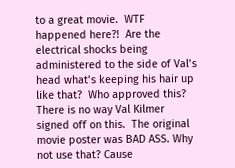to a great movie.  WTF happened here?!  Are the electrical shocks being administered to the side of Val’s head what’s keeping his hair up like that?  Who approved this?  There is no way Val Kilmer signed off on this.  The original movie poster was BAD ASS. Why not use that? Cause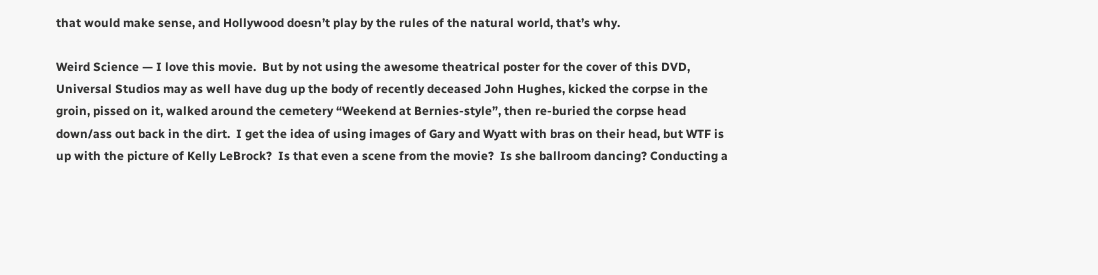that would make sense, and Hollywood doesn’t play by the rules of the natural world, that’s why.

Weird Science — I love this movie.  But by not using the awesome theatrical poster for the cover of this DVD, Universal Studios may as well have dug up the body of recently deceased John Hughes, kicked the corpse in the groin, pissed on it, walked around the cemetery “Weekend at Bernies-style”, then re-buried the corpse head down/ass out back in the dirt.  I get the idea of using images of Gary and Wyatt with bras on their head, but WTF is up with the picture of Kelly LeBrock?  Is that even a scene from the movie?  Is she ballroom dancing? Conducting a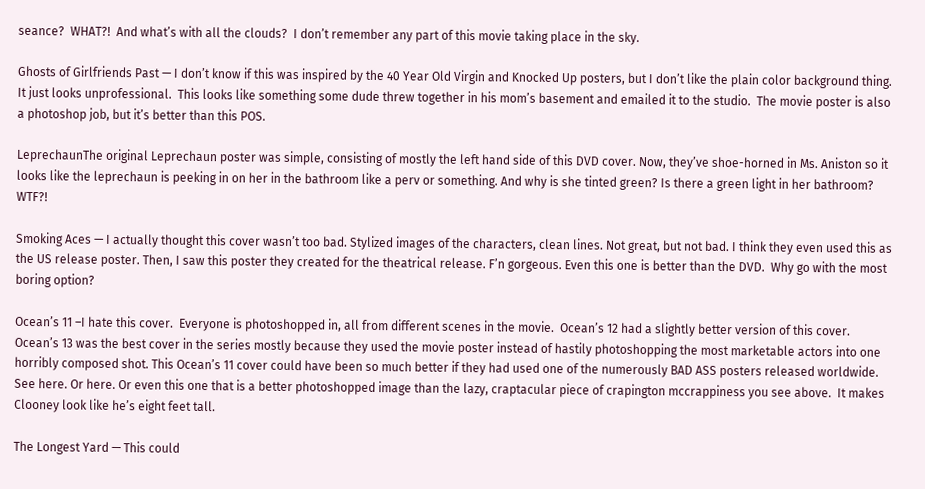seance?  WHAT?!  And what’s with all the clouds?  I don’t remember any part of this movie taking place in the sky.

Ghosts of Girlfriends Past — I don’t know if this was inspired by the 40 Year Old Virgin and Knocked Up posters, but I don’t like the plain color background thing.  It just looks unprofessional.  This looks like something some dude threw together in his mom’s basement and emailed it to the studio.  The movie poster is also a photoshop job, but it’s better than this POS.

LeprechaunThe original Leprechaun poster was simple, consisting of mostly the left hand side of this DVD cover. Now, they’ve shoe-horned in Ms. Aniston so it looks like the leprechaun is peeking in on her in the bathroom like a perv or something. And why is she tinted green? Is there a green light in her bathroom? WTF?!

Smoking Aces — I actually thought this cover wasn’t too bad. Stylized images of the characters, clean lines. Not great, but not bad. I think they even used this as the US release poster. Then, I saw this poster they created for the theatrical release. F’n gorgeous. Even this one is better than the DVD.  Why go with the most boring option?

Ocean’s 11 –I hate this cover.  Everyone is photoshopped in, all from different scenes in the movie.  Ocean’s 12 had a slightly better version of this cover. Ocean’s 13 was the best cover in the series mostly because they used the movie poster instead of hastily photoshopping the most marketable actors into one horribly composed shot. This Ocean’s 11 cover could have been so much better if they had used one of the numerously BAD ASS posters released worldwide. See here. Or here. Or even this one that is a better photoshopped image than the lazy, craptacular piece of crapington mccrappiness you see above.  It makes Clooney look like he’s eight feet tall.

The Longest Yard — This could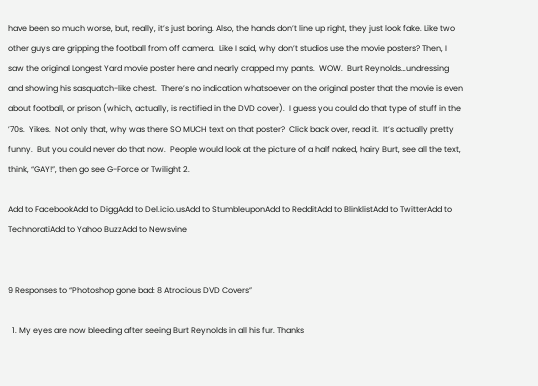have been so much worse, but, really, it’s just boring. Also, the hands don’t line up right, they just look fake. Like two other guys are gripping the football from off camera.  Like I said, why don’t studios use the movie posters? Then, I saw the original Longest Yard movie poster here and nearly crapped my pants.  WOW.  Burt Reynolds…undressing and showing his sasquatch-like chest.  There’s no indication whatsoever on the original poster that the movie is even about football, or prison (which, actually, is rectified in the DVD cover).  I guess you could do that type of stuff in the ’70s.  Yikes.  Not only that, why was there SO MUCH text on that poster?  Click back over, read it.  It’s actually pretty funny.  But you could never do that now.  People would look at the picture of a half naked, hairy Burt, see all the text, think, “GAY!”, then go see G-Force or Twilight 2.

Add to FacebookAdd to DiggAdd to Del.icio.usAdd to StumbleuponAdd to RedditAdd to BlinklistAdd to TwitterAdd to TechnoratiAdd to Yahoo BuzzAdd to Newsvine


9 Responses to “Photoshop gone bad: 8 Atrocious DVD Covers”

  1. My eyes are now bleeding after seeing Burt Reynolds in all his fur. Thanks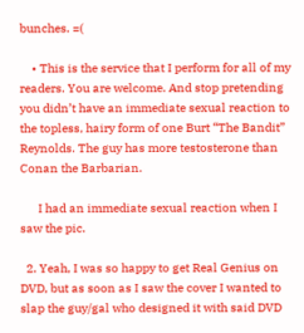bunches. =(

    • This is the service that I perform for all of my readers. You are welcome. And stop pretending you didn’t have an immediate sexual reaction to the topless, hairy form of one Burt “The Bandit” Reynolds. The guy has more testosterone than Conan the Barbarian.

      I had an immediate sexual reaction when I saw the pic.

  2. Yeah, I was so happy to get Real Genius on DVD, but as soon as I saw the cover I wanted to slap the guy/gal who designed it with said DVD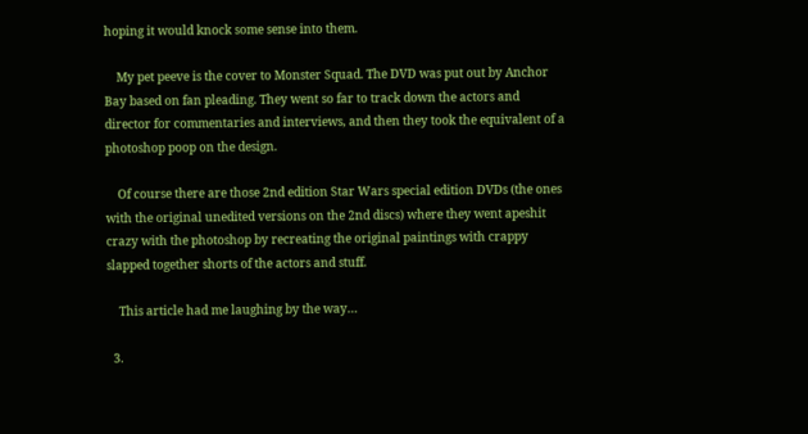hoping it would knock some sense into them.

    My pet peeve is the cover to Monster Squad. The DVD was put out by Anchor Bay based on fan pleading. They went so far to track down the actors and director for commentaries and interviews, and then they took the equivalent of a photoshop poop on the design.

    Of course there are those 2nd edition Star Wars special edition DVDs (the ones with the original unedited versions on the 2nd discs) where they went apeshit crazy with the photoshop by recreating the original paintings with crappy slapped together shorts of the actors and stuff.

    This article had me laughing by the way…

  3.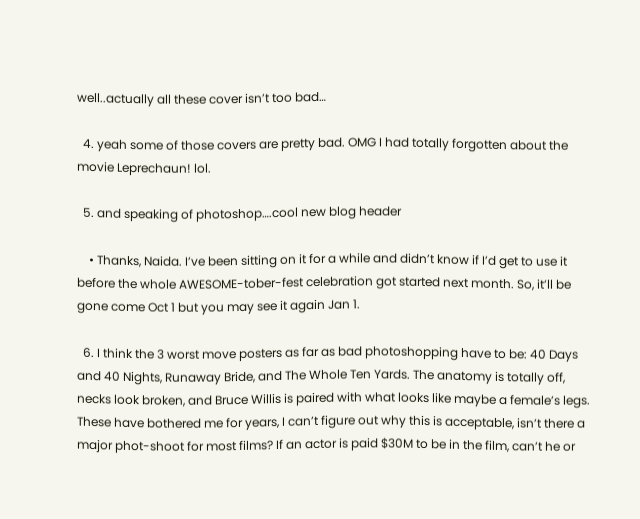well..actually all these cover isn’t too bad…

  4. yeah some of those covers are pretty bad. OMG I had totally forgotten about the movie Leprechaun! lol.

  5. and speaking of photoshop….cool new blog header

    • Thanks, Naida. I’ve been sitting on it for a while and didn’t know if I’d get to use it before the whole AWESOME-tober-fest celebration got started next month. So, it’ll be gone come Oct 1 but you may see it again Jan 1.

  6. I think the 3 worst move posters as far as bad photoshopping have to be: 40 Days and 40 Nights, Runaway Bride, and The Whole Ten Yards. The anatomy is totally off, necks look broken, and Bruce Willis is paired with what looks like maybe a female’s legs. These have bothered me for years, I can’t figure out why this is acceptable, isn’t there a major phot-shoot for most films? If an actor is paid $30M to be in the film, can’t he or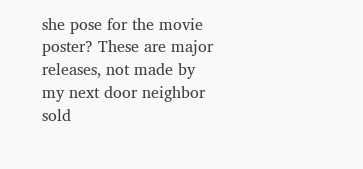she pose for the movie poster? These are major releases, not made by my next door neighbor sold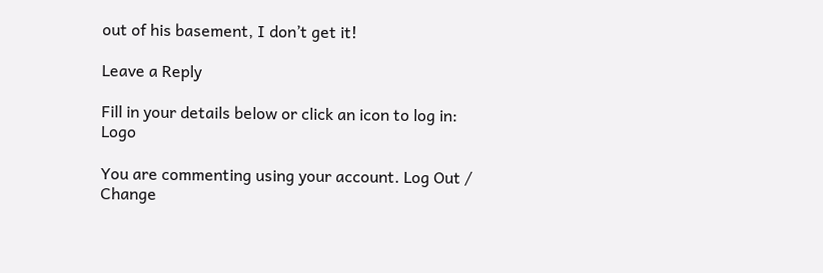out of his basement, I don’t get it!

Leave a Reply

Fill in your details below or click an icon to log in: Logo

You are commenting using your account. Log Out /  Change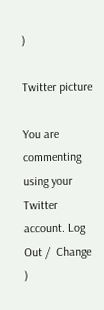)

Twitter picture

You are commenting using your Twitter account. Log Out /  Change )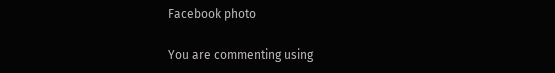Facebook photo

You are commenting using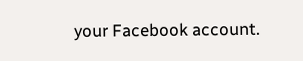your Facebook account.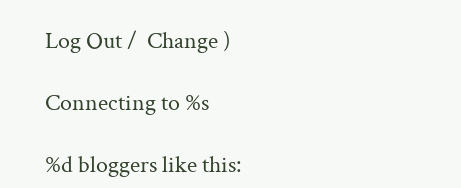Log Out /  Change )

Connecting to %s

%d bloggers like this: